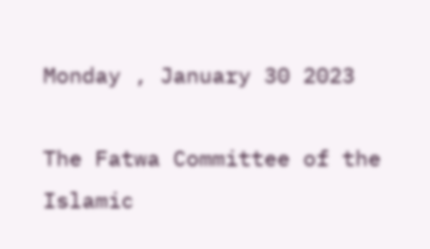Monday , January 30 2023

The Fatwa Committee of the Islamic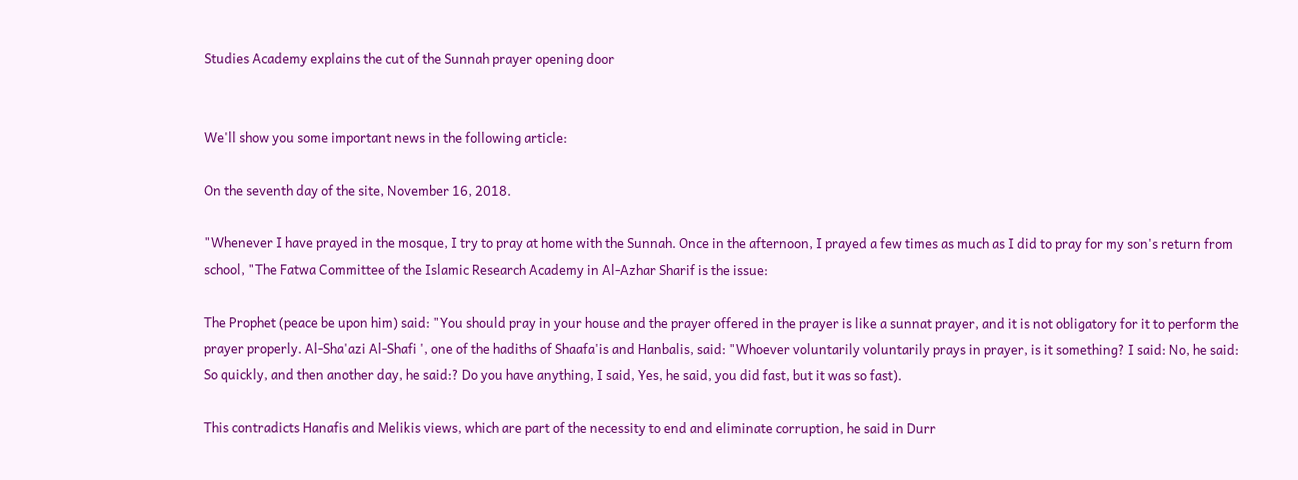Studies Academy explains the cut of the Sunnah prayer opening door


We'll show you some important news in the following article:

On the seventh day of the site, November 16, 2018.

"Whenever I have prayed in the mosque, I try to pray at home with the Sunnah. Once in the afternoon, I prayed a few times as much as I did to pray for my son's return from school, "The Fatwa Committee of the Islamic Research Academy in Al-Azhar Sharif is the issue:

The Prophet (peace be upon him) said: "You should pray in your house and the prayer offered in the prayer is like a sunnat prayer, and it is not obligatory for it to perform the prayer properly. Al-Sha'azi Al-Shafi ', one of the hadiths of Shaafa'is and Hanbalis, said: "Whoever voluntarily voluntarily prays in prayer, is it something? I said: No, he said: So quickly, and then another day, he said:? Do you have anything, I said, Yes, he said, you did fast, but it was so fast).

This contradicts Hanafis and Melikis views, which are part of the necessity to end and eliminate corruption, he said in Durr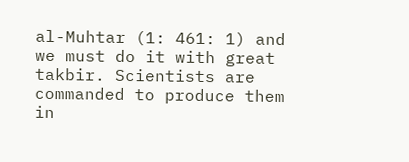al-Muhtar (1: 461: 1) and we must do it with great takbir. Scientists are commanded to produce them in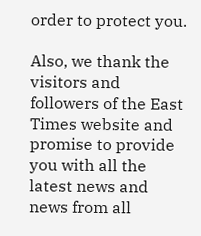order to protect you.

Also, we thank the visitors and followers of the East Times website and promise to provide you with all the latest news and news from all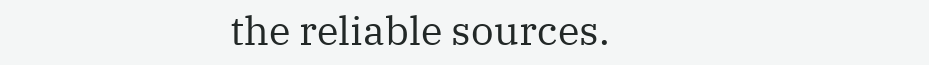the reliable sources.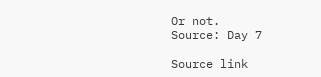Or not.
Source: Day 7

Source link